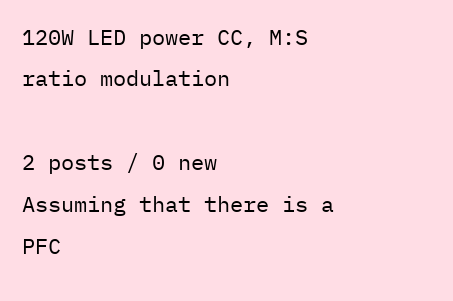120W LED power CC, M:S ratio modulation

2 posts / 0 new
Assuming that there is a PFC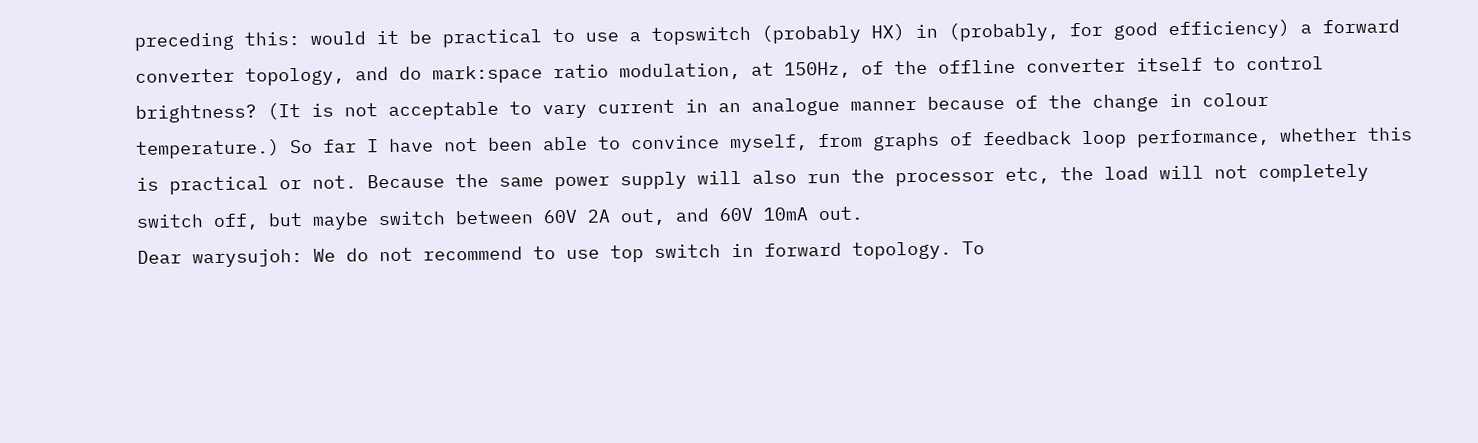preceding this: would it be practical to use a topswitch (probably HX) in (probably, for good efficiency) a forward converter topology, and do mark:space ratio modulation, at 150Hz, of the offline converter itself to control brightness? (It is not acceptable to vary current in an analogue manner because of the change in colour temperature.) So far I have not been able to convince myself, from graphs of feedback loop performance, whether this is practical or not. Because the same power supply will also run the processor etc, the load will not completely switch off, but maybe switch between 60V 2A out, and 60V 10mA out.
Dear warysujoh: We do not recommend to use top switch in forward topology. To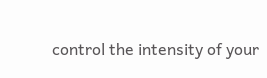control the intensity of your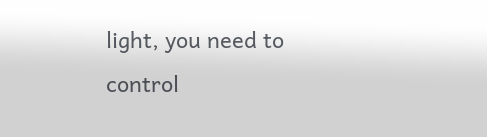light, you need to control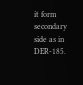it form secondary side as in DER-185.